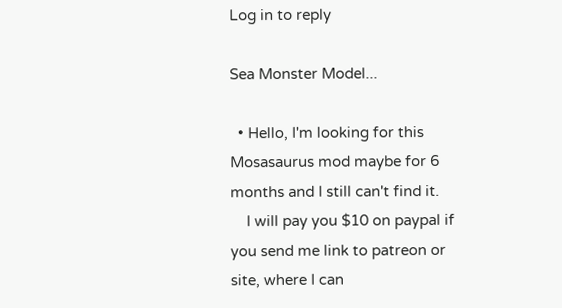Log in to reply

Sea Monster Model...

  • Hello, I'm looking for this Mosasaurus mod maybe for 6 months and I still can't find it.
    I will pay you $10 on paypal if you send me link to patreon or site, where I can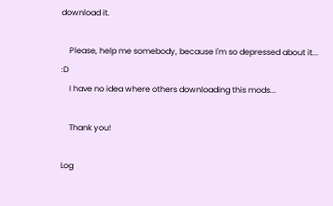download it.

    Please, help me somebody, because I'm so depressed about it... :D
    I have no idea where others downloading this mods...

    Thank you!

Log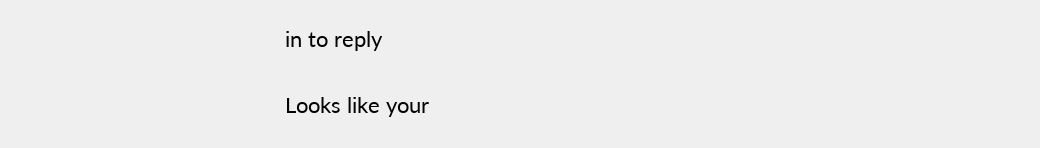in to reply

Looks like your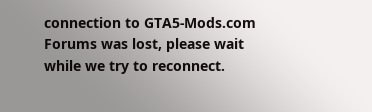connection to GTA5-Mods.com Forums was lost, please wait while we try to reconnect.